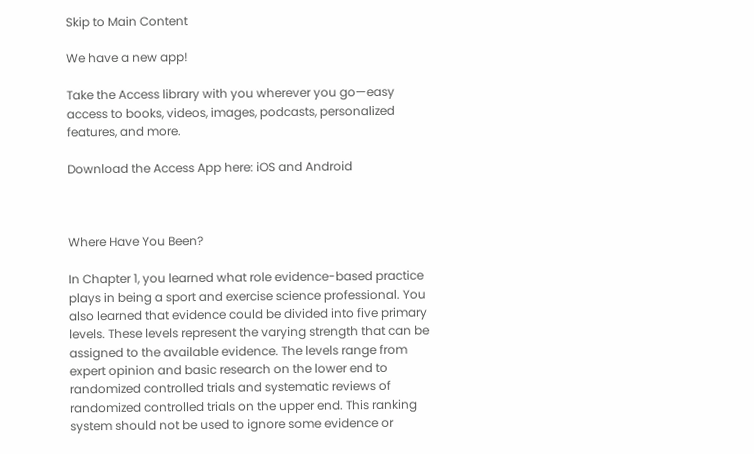Skip to Main Content

We have a new app!

Take the Access library with you wherever you go—easy access to books, videos, images, podcasts, personalized features, and more.

Download the Access App here: iOS and Android



Where Have You Been?

In Chapter 1, you learned what role evidence-based practice plays in being a sport and exercise science professional. You also learned that evidence could be divided into five primary levels. These levels represent the varying strength that can be assigned to the available evidence. The levels range from expert opinion and basic research on the lower end to randomized controlled trials and systematic reviews of randomized controlled trials on the upper end. This ranking system should not be used to ignore some evidence or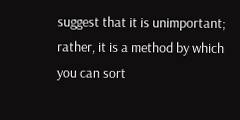suggest that it is unimportant; rather, it is a method by which you can sort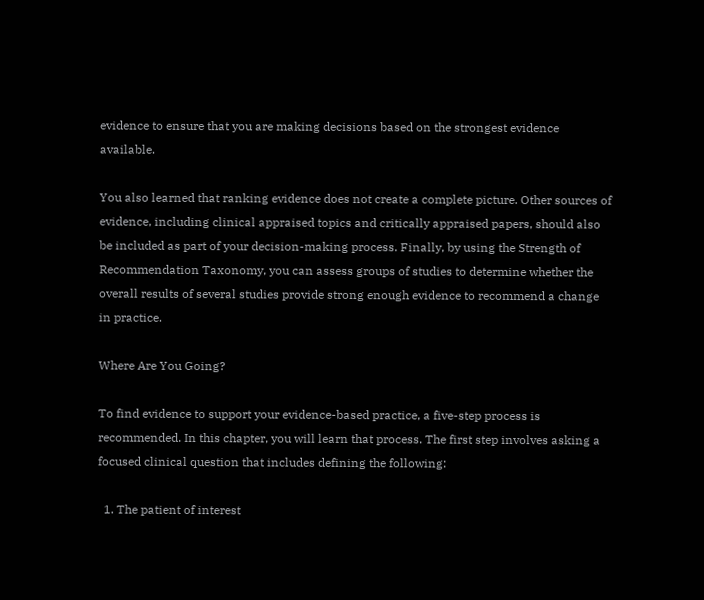evidence to ensure that you are making decisions based on the strongest evidence available.

You also learned that ranking evidence does not create a complete picture. Other sources of evidence, including clinical appraised topics and critically appraised papers, should also be included as part of your decision-making process. Finally, by using the Strength of Recommendation Taxonomy, you can assess groups of studies to determine whether the overall results of several studies provide strong enough evidence to recommend a change in practice.

Where Are You Going?

To find evidence to support your evidence-based practice, a five-step process is recommended. In this chapter, you will learn that process. The first step involves asking a focused clinical question that includes defining the following:

  1. The patient of interest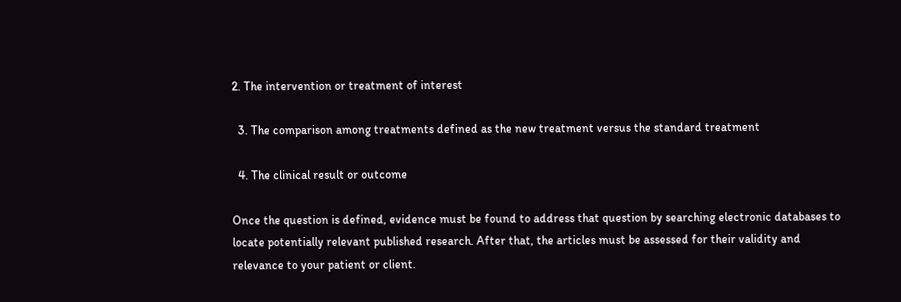2. The intervention or treatment of interest

  3. The comparison among treatments defined as the new treatment versus the standard treatment

  4. The clinical result or outcome

Once the question is defined, evidence must be found to address that question by searching electronic databases to locate potentially relevant published research. After that, the articles must be assessed for their validity and relevance to your patient or client.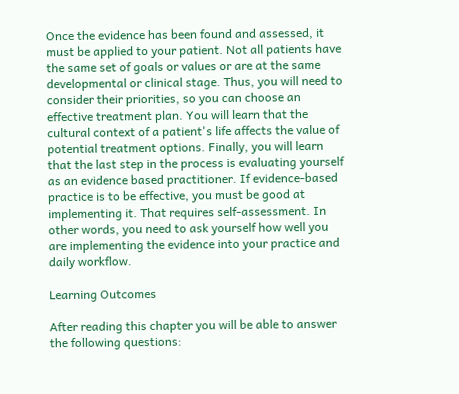Once the evidence has been found and assessed, it must be applied to your patient. Not all patients have the same set of goals or values or are at the same developmental or clinical stage. Thus, you will need to consider their priorities, so you can choose an effective treatment plan. You will learn that the cultural context of a patient's life affects the value of potential treatment options. Finally, you will learn that the last step in the process is evaluating yourself as an evidence based practitioner. If evidence-based practice is to be effective, you must be good at implementing it. That requires self-assessment. In other words, you need to ask yourself how well you are implementing the evidence into your practice and daily workflow.

Learning Outcomes

After reading this chapter you will be able to answer the following questions: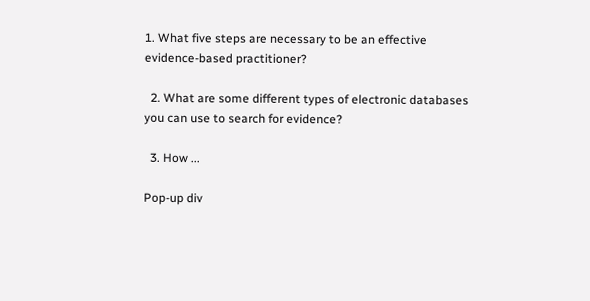1. What five steps are necessary to be an effective evidence-based practitioner?

  2. What are some different types of electronic databases you can use to search for evidence?

  3. How ...

Pop-up div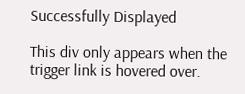Successfully Displayed

This div only appears when the trigger link is hovered over.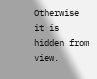Otherwise it is hidden from view.